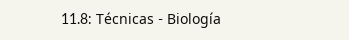11.8: Técnicas - Biología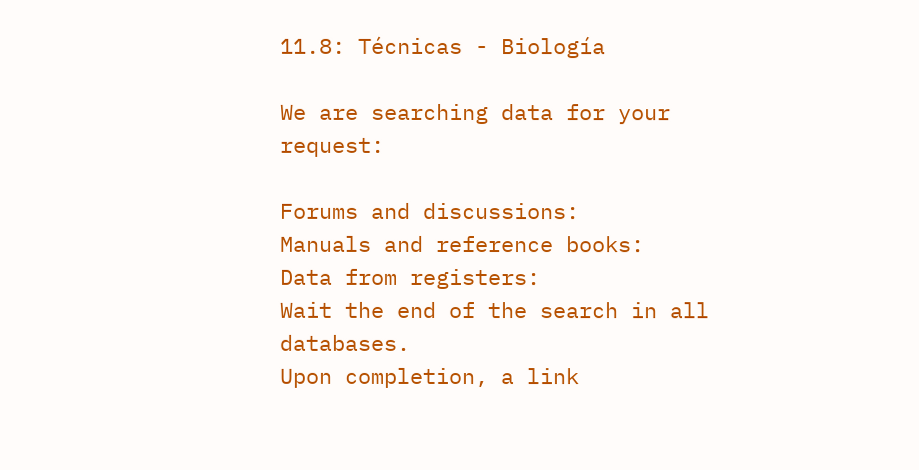11.8: Técnicas - Biología

We are searching data for your request:

Forums and discussions:
Manuals and reference books:
Data from registers:
Wait the end of the search in all databases.
Upon completion, a link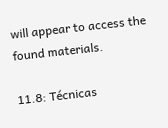will appear to access the found materials.

11.8: Técnicas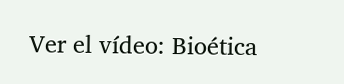Ver el vídeo: Bioética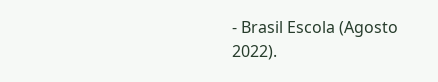- Brasil Escola (Agosto 2022).